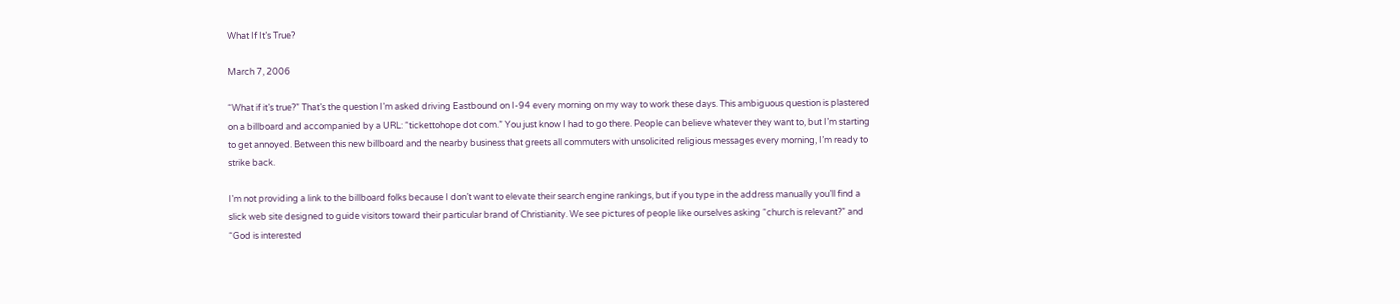What If It’s True?

March 7, 2006

“What if it’s true?” That’s the question I’m asked driving Eastbound on I-94 every morning on my way to work these days. This ambiguous question is plastered on a billboard and accompanied by a URL: “tickettohope dot com.” You just know I had to go there. People can believe whatever they want to, but I’m starting to get annoyed. Between this new billboard and the nearby business that greets all commuters with unsolicited religious messages every morning, I’m ready to strike back.

I’m not providing a link to the billboard folks because I don’t want to elevate their search engine rankings, but if you type in the address manually you’ll find a slick web site designed to guide visitors toward their particular brand of Christianity. We see pictures of people like ourselves asking “church is relevant?” and “God is interested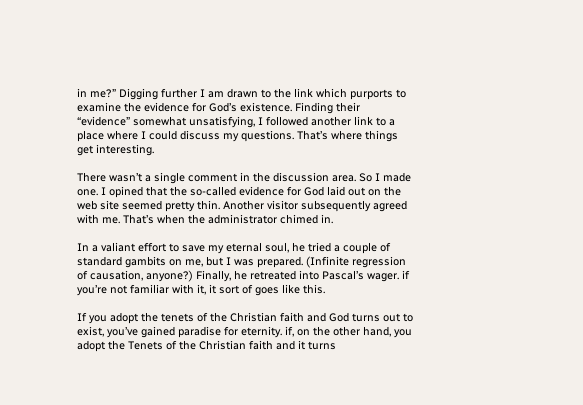in me?” Digging further I am drawn to the link which purports to examine the evidence for God’s existence. Finding their “evidence” somewhat unsatisfying, I followed another link to a place where I could discuss my questions. That’s where things get interesting.

There wasn’t a single comment in the discussion area. So I made one. I opined that the so-called evidence for God laid out on the web site seemed pretty thin. Another visitor subsequently agreed with me. That’s when the administrator chimed in.

In a valiant effort to save my eternal soul, he tried a couple of standard gambits on me, but I was prepared. (Infinite regression of causation, anyone?) Finally, he retreated into Pascal’s wager. if you’re not familiar with it, it sort of goes like this.

If you adopt the tenets of the Christian faith and God turns out to exist, you’ve gained paradise for eternity. if, on the other hand, you adopt the Tenets of the Christian faith and it turns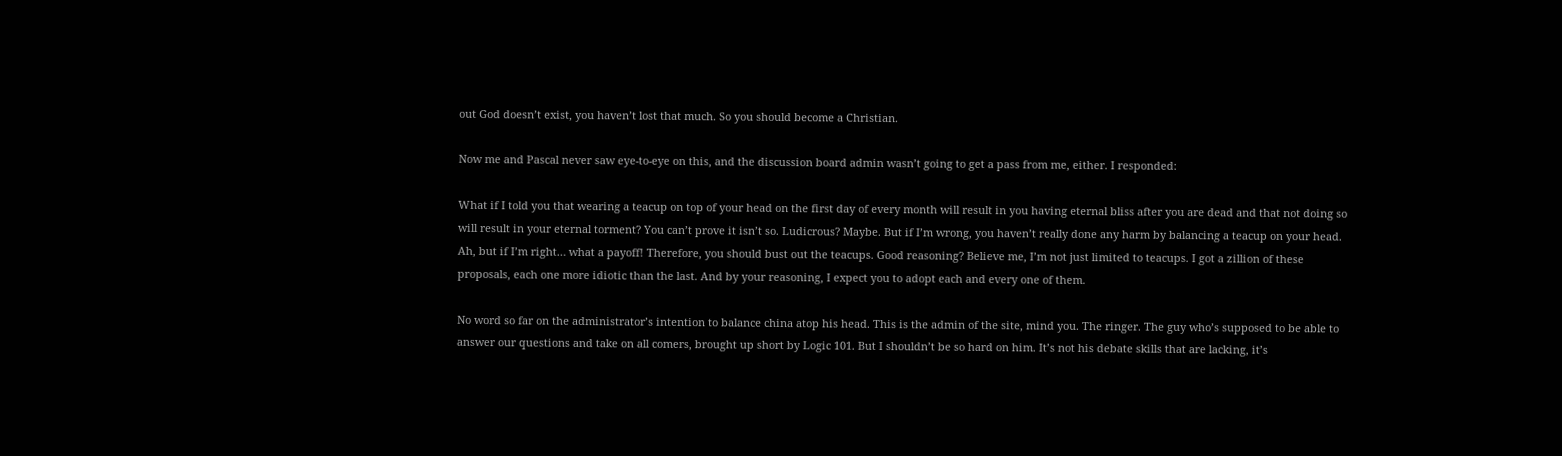out God doesn’t exist, you haven’t lost that much. So you should become a Christian.

Now me and Pascal never saw eye-to-eye on this, and the discussion board admin wasn’t going to get a pass from me, either. I responded:

What if I told you that wearing a teacup on top of your head on the first day of every month will result in you having eternal bliss after you are dead and that not doing so will result in your eternal torment? You can’t prove it isn’t so. Ludicrous? Maybe. But if I’m wrong, you haven’t really done any harm by balancing a teacup on your head. Ah, but if I’m right… what a payoff! Therefore, you should bust out the teacups. Good reasoning? Believe me, I’m not just limited to teacups. I got a zillion of these proposals, each one more idiotic than the last. And by your reasoning, I expect you to adopt each and every one of them.

No word so far on the administrator’s intention to balance china atop his head. This is the admin of the site, mind you. The ringer. The guy who’s supposed to be able to answer our questions and take on all comers, brought up short by Logic 101. But I shouldn’t be so hard on him. It’s not his debate skills that are lacking, it’s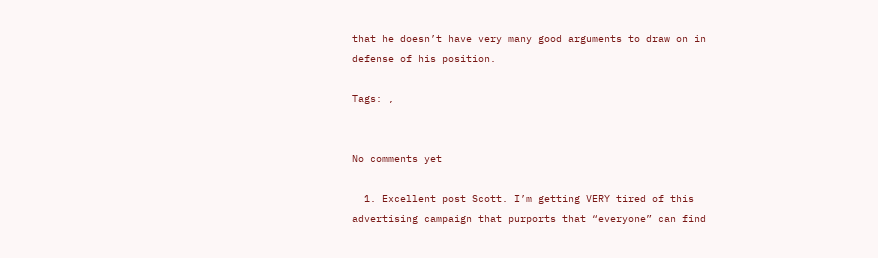that he doesn’t have very many good arguments to draw on in defense of his position.

Tags: ,


No comments yet

  1. Excellent post Scott. I’m getting VERY tired of this advertising campaign that purports that “everyone” can find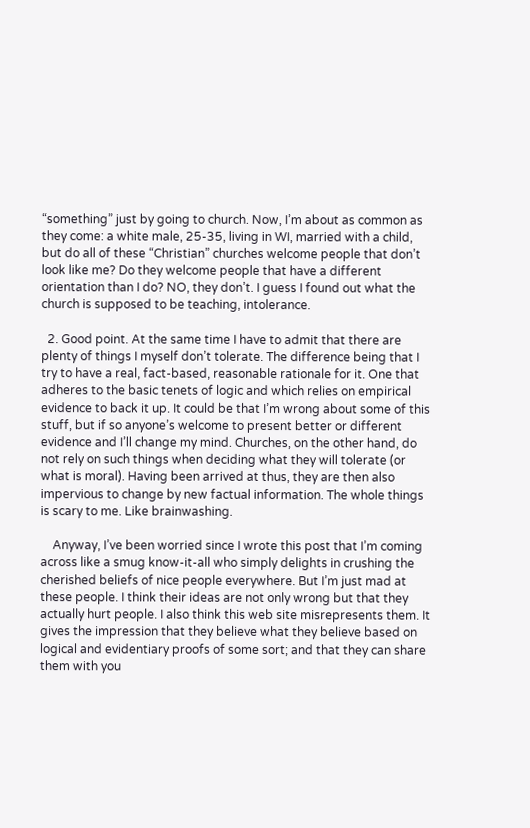“something” just by going to church. Now, I’m about as common as they come: a white male, 25-35, living in WI, married with a child, but do all of these “Christian” churches welcome people that don’t look like me? Do they welcome people that have a different orientation than I do? NO, they don’t. I guess I found out what the church is supposed to be teaching, intolerance.

  2. Good point. At the same time I have to admit that there are plenty of things I myself don’t tolerate. The difference being that I try to have a real, fact-based, reasonable rationale for it. One that adheres to the basic tenets of logic and which relies on empirical evidence to back it up. It could be that I’m wrong about some of this stuff, but if so anyone’s welcome to present better or different evidence and I’ll change my mind. Churches, on the other hand, do not rely on such things when deciding what they will tolerate (or what is moral). Having been arrived at thus, they are then also impervious to change by new factual information. The whole things is scary to me. Like brainwashing.

    Anyway, I’ve been worried since I wrote this post that I’m coming across like a smug know-it-all who simply delights in crushing the cherished beliefs of nice people everywhere. But I’m just mad at these people. I think their ideas are not only wrong but that they actually hurt people. I also think this web site misrepresents them. It gives the impression that they believe what they believe based on logical and evidentiary proofs of some sort; and that they can share them with you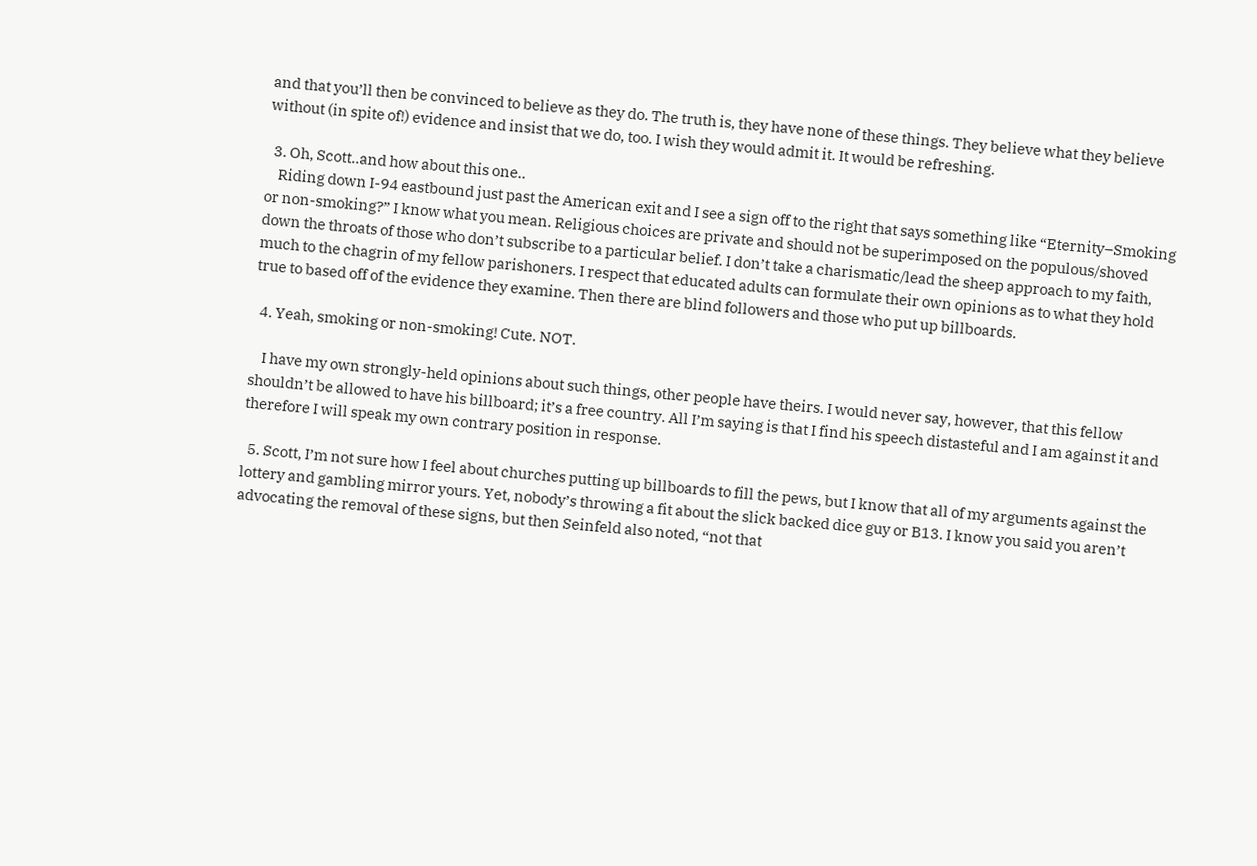and that you’ll then be convinced to believe as they do. The truth is, they have none of these things. They believe what they believe without (in spite of!) evidence and insist that we do, too. I wish they would admit it. It would be refreshing.

  3. Oh, Scott..and how about this one..
    Riding down I-94 eastbound just past the American exit and I see a sign off to the right that says something like “Eternity–Smoking or non-smoking?” I know what you mean. Religious choices are private and should not be superimposed on the populous/shoved down the throats of those who don’t subscribe to a particular belief. I don’t take a charismatic/lead the sheep approach to my faith, much to the chagrin of my fellow parishoners. I respect that educated adults can formulate their own opinions as to what they hold true to based off of the evidence they examine. Then there are blind followers and those who put up billboards.

  4. Yeah, smoking or non-smoking! Cute. NOT.

    I have my own strongly-held opinions about such things, other people have theirs. I would never say, however, that this fellow shouldn’t be allowed to have his billboard; it’s a free country. All I’m saying is that I find his speech distasteful and I am against it and therefore I will speak my own contrary position in response.

  5. Scott, I’m not sure how I feel about churches putting up billboards to fill the pews, but I know that all of my arguments against the lottery and gambling mirror yours. Yet, nobody’s throwing a fit about the slick backed dice guy or B13. I know you said you aren’t advocating the removal of these signs, but then Seinfeld also noted, “not that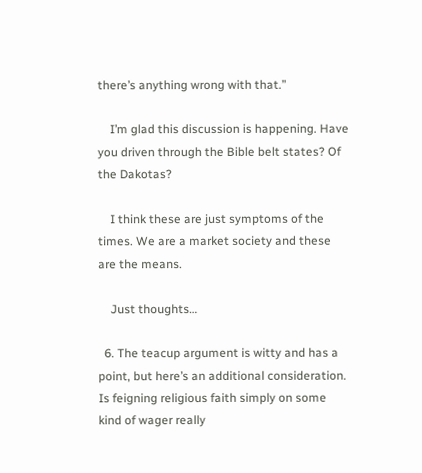there’s anything wrong with that.”

    I’m glad this discussion is happening. Have you driven through the Bible belt states? Of the Dakotas?

    I think these are just symptoms of the times. We are a market society and these are the means.

    Just thoughts…

  6. The teacup argument is witty and has a point, but here’s an additional consideration. Is feigning religious faith simply on some kind of wager really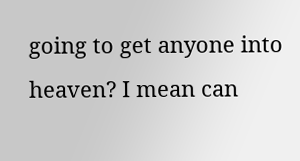going to get anyone into heaven? I mean can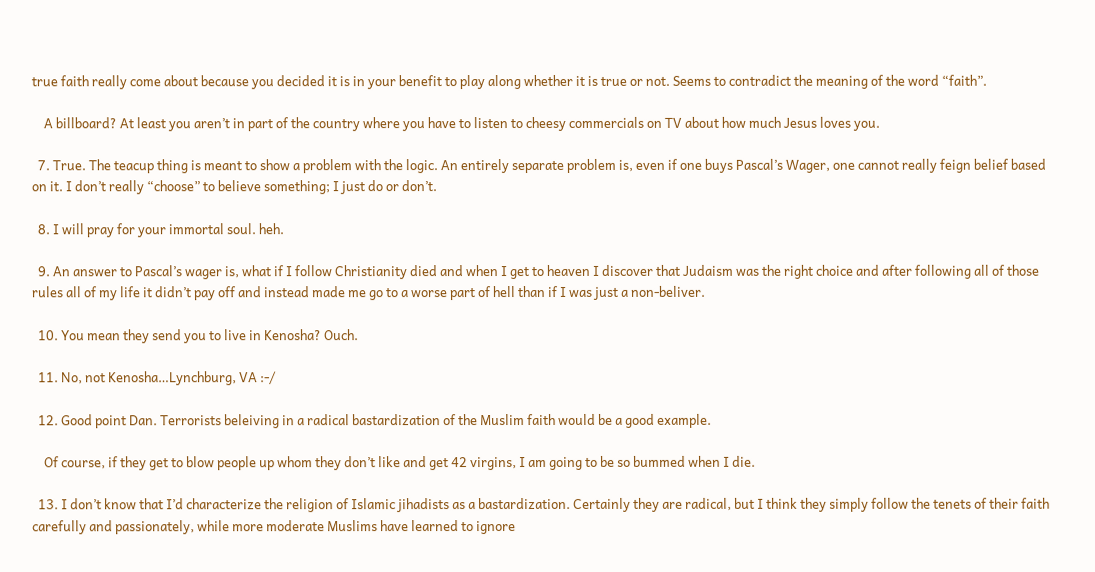true faith really come about because you decided it is in your benefit to play along whether it is true or not. Seems to contradict the meaning of the word “faith”.

    A billboard? At least you aren’t in part of the country where you have to listen to cheesy commercials on TV about how much Jesus loves you.

  7. True. The teacup thing is meant to show a problem with the logic. An entirely separate problem is, even if one buys Pascal’s Wager, one cannot really feign belief based on it. I don’t really “choose” to believe something; I just do or don’t.

  8. I will pray for your immortal soul. heh.

  9. An answer to Pascal’s wager is, what if I follow Christianity died and when I get to heaven I discover that Judaism was the right choice and after following all of those rules all of my life it didn’t pay off and instead made me go to a worse part of hell than if I was just a non-beliver.

  10. You mean they send you to live in Kenosha? Ouch.

  11. No, not Kenosha…Lynchburg, VA :-/

  12. Good point Dan. Terrorists beleiving in a radical bastardization of the Muslim faith would be a good example.

    Of course, if they get to blow people up whom they don’t like and get 42 virgins, I am going to be so bummed when I die.

  13. I don’t know that I’d characterize the religion of Islamic jihadists as a bastardization. Certainly they are radical, but I think they simply follow the tenets of their faith carefully and passionately, while more moderate Muslims have learned to ignore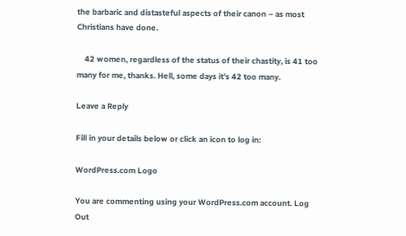the barbaric and distasteful aspects of their canon – as most Christians have done.

    42 women, regardless of the status of their chastity, is 41 too many for me, thanks. Hell, some days it’s 42 too many.

Leave a Reply

Fill in your details below or click an icon to log in:

WordPress.com Logo

You are commenting using your WordPress.com account. Log Out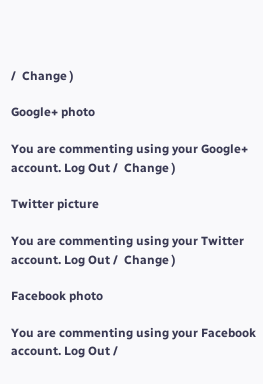/  Change )

Google+ photo

You are commenting using your Google+ account. Log Out /  Change )

Twitter picture

You are commenting using your Twitter account. Log Out /  Change )

Facebook photo

You are commenting using your Facebook account. Log Out /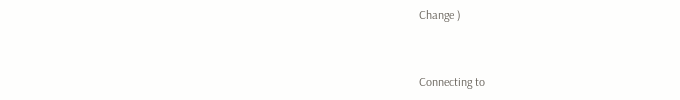Change )


Connecting to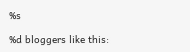%s

%d bloggers like this: